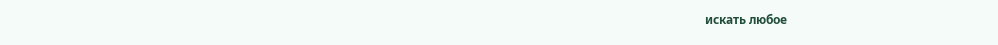искать любое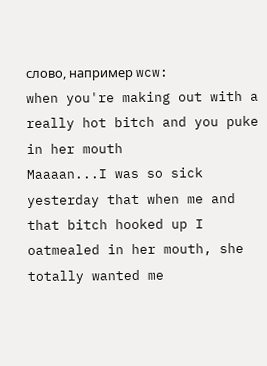слово, например wcw:
when you're making out with a really hot bitch and you puke in her mouth
Maaaan...I was so sick yesterday that when me and that bitch hooked up I oatmealed in her mouth, she totally wanted me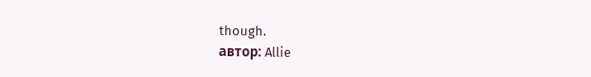though.
автор: Allie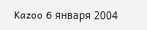Kazoo 6 января 2004